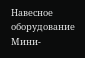Навесное оборудование Мини-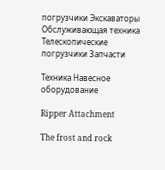погрузчики Экскаваторы Обслуживающая техника Телескопические погрузчики Запчасти

Техника Навесное оборудование

Ripper Attachment

The frost and rock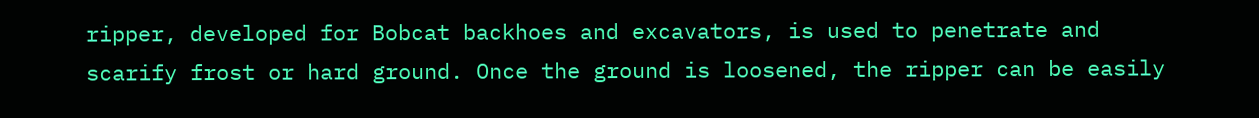ripper, developed for Bobcat backhoes and excavators, is used to penetrate and scarify frost or hard ground. Once the ground is loosened, the ripper can be easily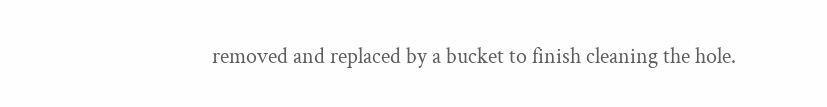removed and replaced by a bucket to finish cleaning the hole.